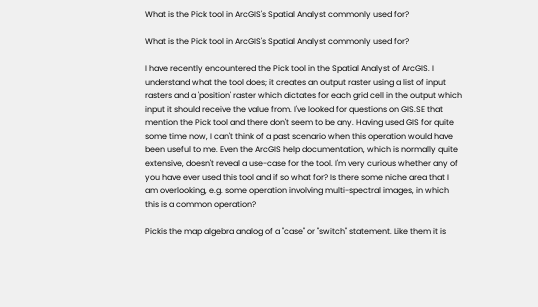What is the Pick tool in ArcGIS's Spatial Analyst commonly used for?

What is the Pick tool in ArcGIS's Spatial Analyst commonly used for?

I have recently encountered the Pick tool in the Spatial Analyst of ArcGIS. I understand what the tool does; it creates an output raster using a list of input rasters and a 'position' raster which dictates for each grid cell in the output which input it should receive the value from. I've looked for questions on GIS.SE that mention the Pick tool and there don't seem to be any. Having used GIS for quite some time now, I can't think of a past scenario when this operation would have been useful to me. Even the ArcGIS help documentation, which is normally quite extensive, doesn't reveal a use-case for the tool. I'm very curious whether any of you have ever used this tool and if so what for? Is there some niche area that I am overlooking, e.g. some operation involving multi-spectral images, in which this is a common operation?

Pickis the map algebra analog of a "case" or "switch" statement. Like them it is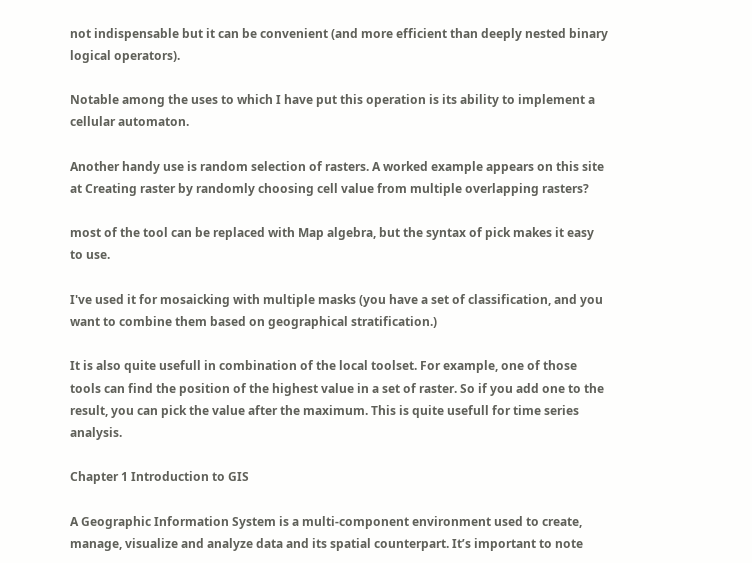not indispensable but it can be convenient (and more efficient than deeply nested binary logical operators).

Notable among the uses to which I have put this operation is its ability to implement a cellular automaton.

Another handy use is random selection of rasters. A worked example appears on this site at Creating raster by randomly choosing cell value from multiple overlapping rasters?

most of the tool can be replaced with Map algebra, but the syntax of pick makes it easy to use.

I've used it for mosaicking with multiple masks (you have a set of classification, and you want to combine them based on geographical stratification.)

It is also quite usefull in combination of the local toolset. For example, one of those tools can find the position of the highest value in a set of raster. So if you add one to the result, you can pick the value after the maximum. This is quite usefull for time series analysis.

Chapter 1 Introduction to GIS

A Geographic Information System is a multi-component environment used to create, manage, visualize and analyze data and its spatial counterpart. It’s important to note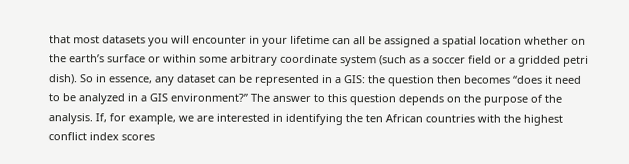that most datasets you will encounter in your lifetime can all be assigned a spatial location whether on the earth’s surface or within some arbitrary coordinate system (such as a soccer field or a gridded petri dish). So in essence, any dataset can be represented in a GIS: the question then becomes “does it need to be analyzed in a GIS environment?” The answer to this question depends on the purpose of the analysis. If, for example, we are interested in identifying the ten African countries with the highest conflict index scores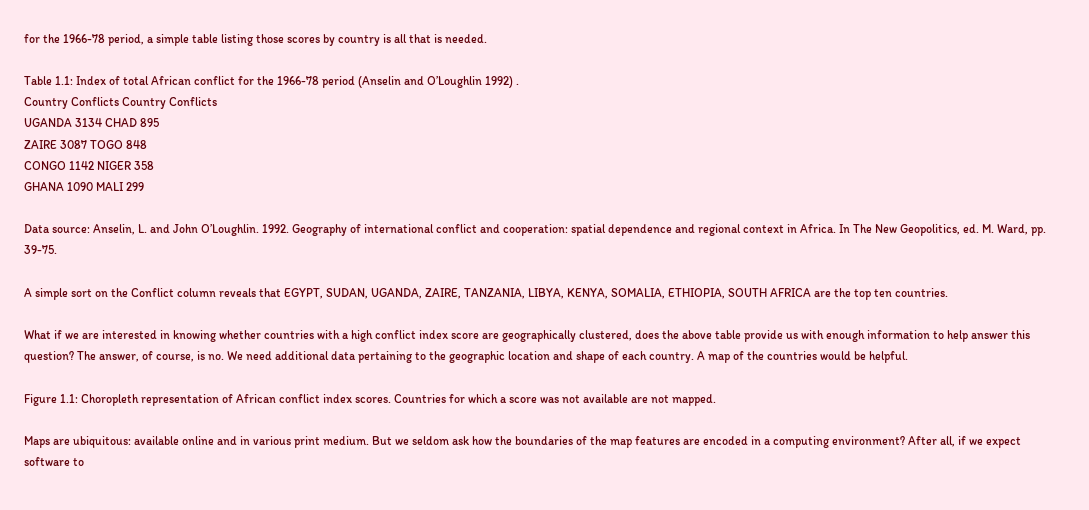for the 1966-78 period, a simple table listing those scores by country is all that is needed.

Table 1.1: Index of total African conflict for the 1966-78 period (Anselin and O’Loughlin 1992) .
Country Conflicts Country Conflicts
UGANDA 3134 CHAD 895
ZAIRE 3087 TOGO 848
CONGO 1142 NIGER 358
GHANA 1090 MALI 299

Data source: Anselin, L. and John O’Loughlin. 1992. Geography of international conflict and cooperation: spatial dependence and regional context in Africa. In The New Geopolitics, ed. M. Ward, pp. 39-75.

A simple sort on the Conflict column reveals that EGYPT, SUDAN, UGANDA, ZAIRE, TANZANIA, LIBYA, KENYA, SOMALIA, ETHIOPIA, SOUTH AFRICA are the top ten countries.

What if we are interested in knowing whether countries with a high conflict index score are geographically clustered, does the above table provide us with enough information to help answer this question? The answer, of course, is no. We need additional data pertaining to the geographic location and shape of each country. A map of the countries would be helpful.

Figure 1.1: Choropleth representation of African conflict index scores. Countries for which a score was not available are not mapped.

Maps are ubiquitous: available online and in various print medium. But we seldom ask how the boundaries of the map features are encoded in a computing environment? After all, if we expect software to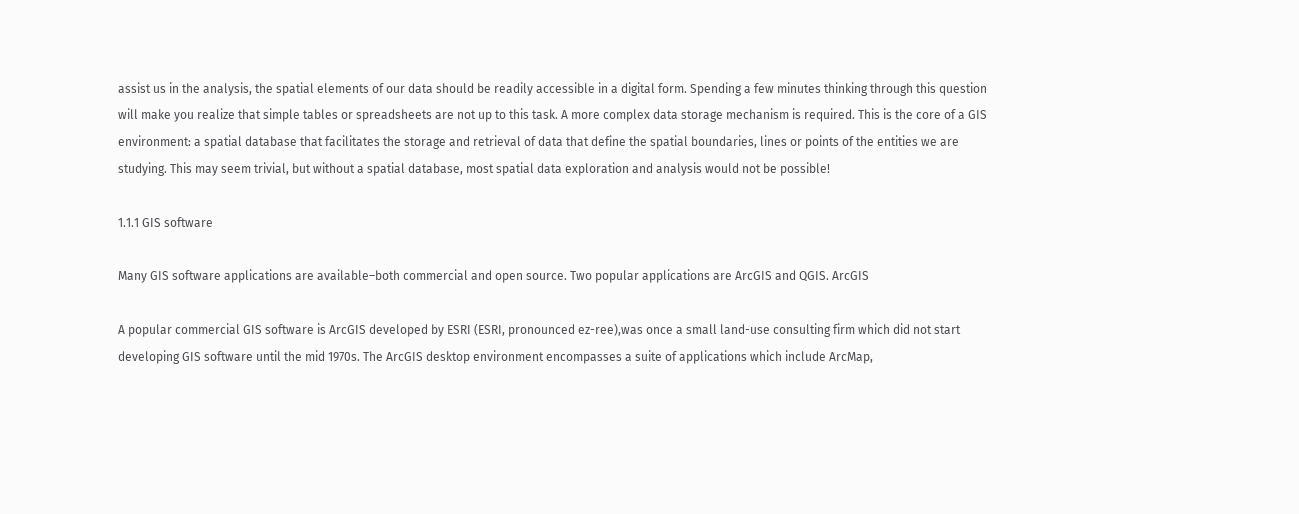assist us in the analysis, the spatial elements of our data should be readily accessible in a digital form. Spending a few minutes thinking through this question will make you realize that simple tables or spreadsheets are not up to this task. A more complex data storage mechanism is required. This is the core of a GIS environment: a spatial database that facilitates the storage and retrieval of data that define the spatial boundaries, lines or points of the entities we are studying. This may seem trivial, but without a spatial database, most spatial data exploration and analysis would not be possible!

1.1.1 GIS software

Many GIS software applications are available–both commercial and open source. Two popular applications are ArcGIS and QGIS. ArcGIS

A popular commercial GIS software is ArcGIS developed by ESRI (ESRI, pronounced ez-ree),was once a small land-use consulting firm which did not start developing GIS software until the mid 1970s. The ArcGIS desktop environment encompasses a suite of applications which include ArcMap,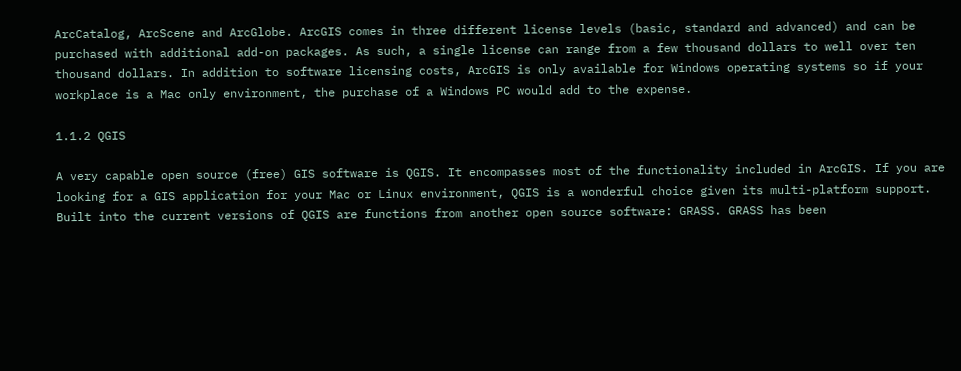ArcCatalog, ArcScene and ArcGlobe. ArcGIS comes in three different license levels (basic, standard and advanced) and can be purchased with additional add-on packages. As such, a single license can range from a few thousand dollars to well over ten thousand dollars. In addition to software licensing costs, ArcGIS is only available for Windows operating systems so if your workplace is a Mac only environment, the purchase of a Windows PC would add to the expense.

1.1.2 QGIS

A very capable open source (free) GIS software is QGIS. It encompasses most of the functionality included in ArcGIS. If you are looking for a GIS application for your Mac or Linux environment, QGIS is a wonderful choice given its multi-platform support. Built into the current versions of QGIS are functions from another open source software: GRASS. GRASS has been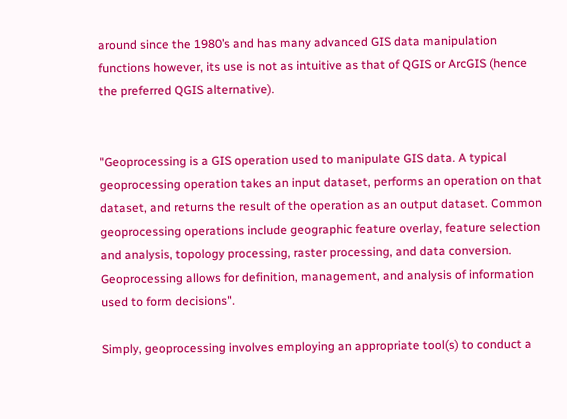around since the 1980’s and has many advanced GIS data manipulation functions however, its use is not as intuitive as that of QGIS or ArcGIS (hence the preferred QGIS alternative).


"Geoprocessing is a GIS operation used to manipulate GIS data. A typical geoprocessing operation takes an input dataset, performs an operation on that dataset, and returns the result of the operation as an output dataset. Common geoprocessing operations include geographic feature overlay, feature selection and analysis, topology processing, raster processing, and data conversion. Geoprocessing allows for definition, management, and analysis of information used to form decisions".

Simply, geoprocessing involves employing an appropriate tool(s) to conduct a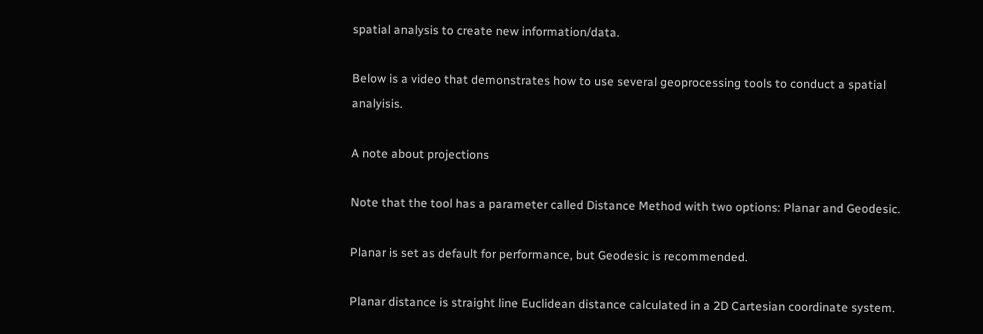spatial analysis to create new information/data.

Below is a video that demonstrates how to use several geoprocessing tools to conduct a spatial analyisis.

A note about projections

Note that the tool has a parameter called Distance Method with two options: Planar and Geodesic.

Planar is set as default for performance, but Geodesic is recommended.

Planar distance is straight line Euclidean distance calculated in a 2D Cartesian coordinate system.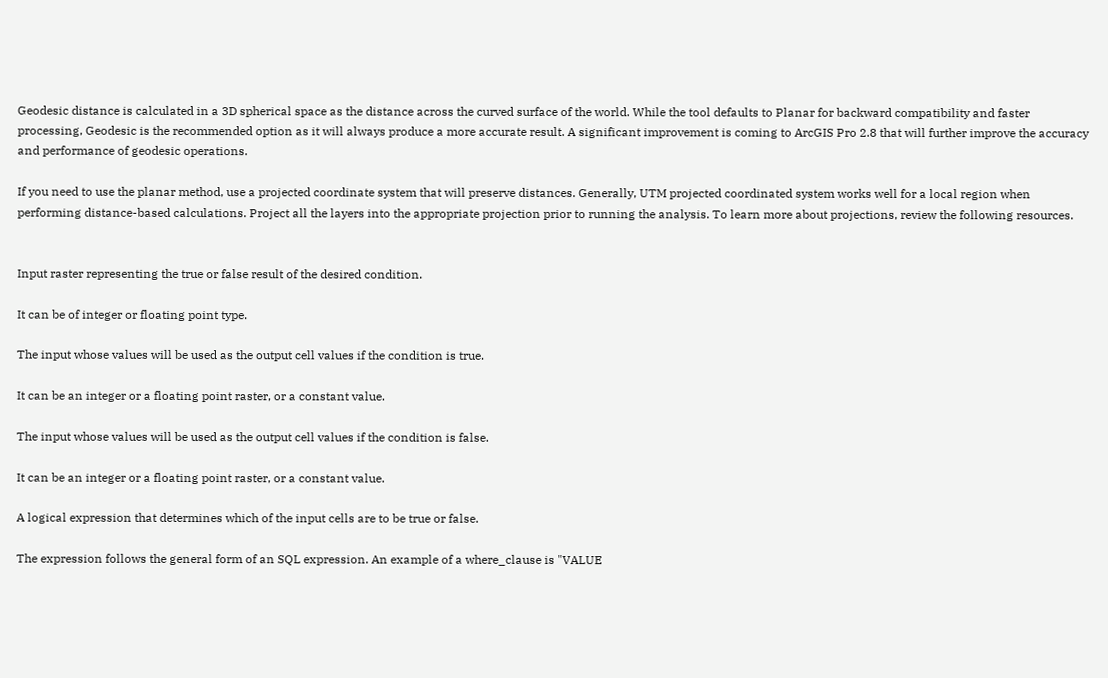Geodesic distance is calculated in a 3D spherical space as the distance across the curved surface of the world. While the tool defaults to Planar for backward compatibility and faster processing, Geodesic is the recommended option as it will always produce a more accurate result. A significant improvement is coming to ArcGIS Pro 2.8 that will further improve the accuracy and performance of geodesic operations.

If you need to use the planar method, use a projected coordinate system that will preserve distances. Generally, UTM projected coordinated system works well for a local region when performing distance-based calculations. Project all the layers into the appropriate projection prior to running the analysis. To learn more about projections, review the following resources.


Input raster representing the true or false result of the desired condition.

It can be of integer or floating point type.

The input whose values will be used as the output cell values if the condition is true.

It can be an integer or a floating point raster, or a constant value.

The input whose values will be used as the output cell values if the condition is false.

It can be an integer or a floating point raster, or a constant value.

A logical expression that determines which of the input cells are to be true or false.

The expression follows the general form of an SQL expression. An example of a where_clause is "VALUE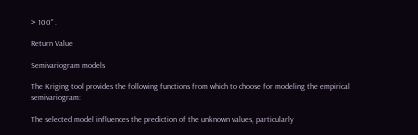> 100" .

Return Value

Semivariogram models

The Kriging tool provides the following functions from which to choose for modeling the empirical semivariogram:

The selected model influences the prediction of the unknown values, particularly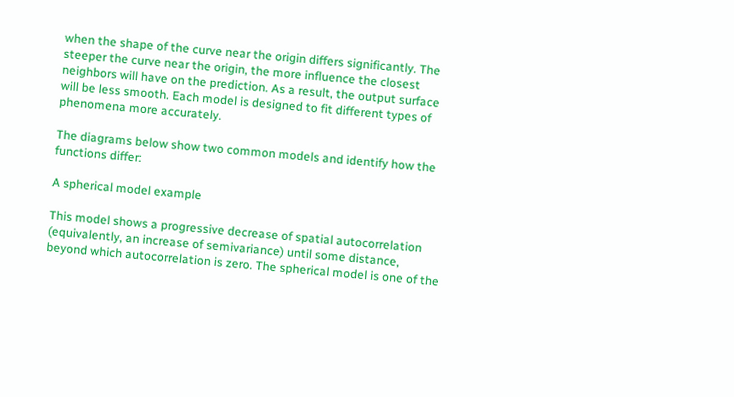when the shape of the curve near the origin differs significantly. The steeper the curve near the origin, the more influence the closest neighbors will have on the prediction. As a result, the output surface will be less smooth. Each model is designed to fit different types of phenomena more accurately.

The diagrams below show two common models and identify how the functions differ:

A spherical model example

This model shows a progressive decrease of spatial autocorrelation (equivalently, an increase of semivariance) until some distance, beyond which autocorrelation is zero. The spherical model is one of the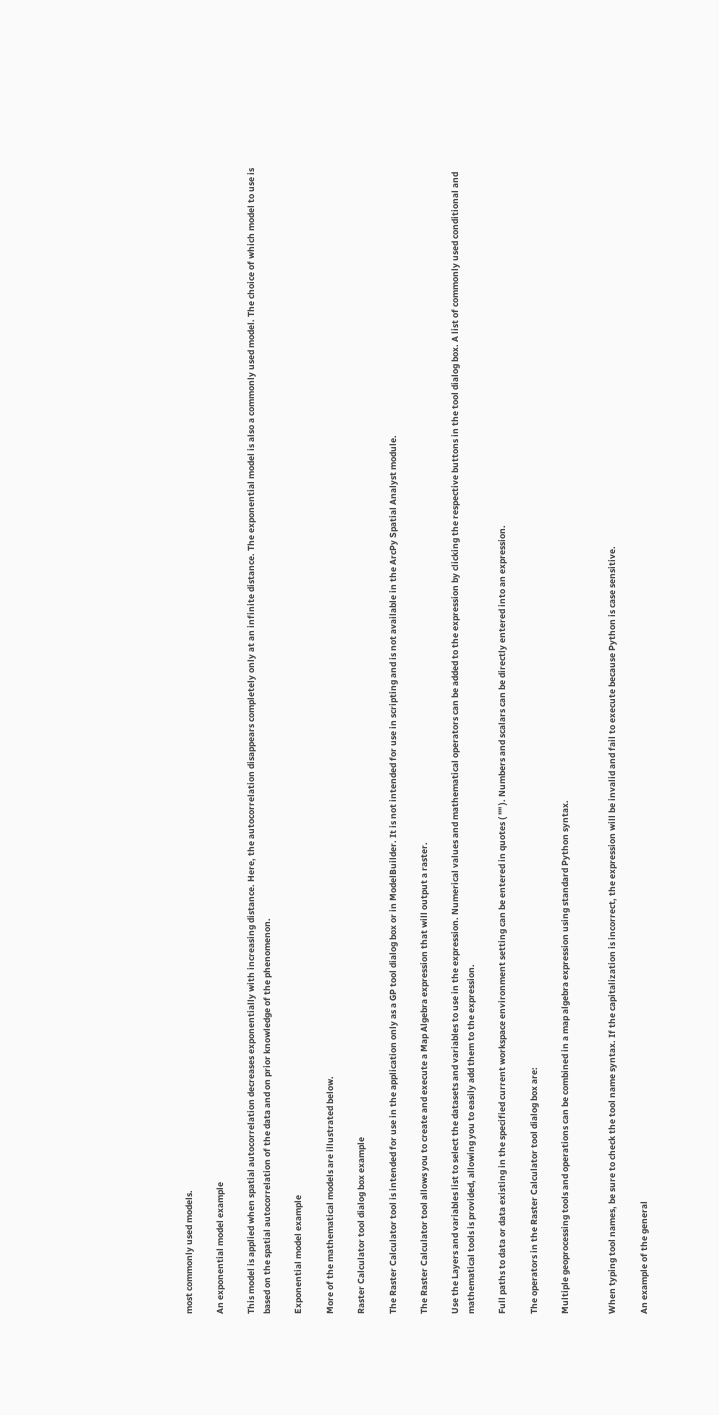most commonly used models.

An exponential model example

This model is applied when spatial autocorrelation decreases exponentially with increasing distance. Here, the autocorrelation disappears completely only at an infinite distance. The exponential model is also a commonly used model. The choice of which model to use is based on the spatial autocorrelation of the data and on prior knowledge of the phenomenon.

Exponential model example

More of the mathematical models are illustrated below.

Raster Calculator tool dialog box example

The Raster Calculator tool is intended for use in the application only as a GP tool dialog box or in ModelBuilder. It is not intended for use in scripting and is not available in the ArcPy Spatial Analyst module.

The Raster Calculator tool allows you to create and execute a Map Algebra expression that will output a raster.

Use the Layers and variables list to select the datasets and variables to use in the expression. Numerical values and mathematical operators can be added to the expression by clicking the respective buttons in the tool dialog box. A list of commonly used conditional and mathematical tools is provided, allowing you to easily add them to the expression.

Full paths to data or data existing in the specified current workspace environment setting can be entered in quotes ( "" ). Numbers and scalars can be directly entered into an expression.

The operators in the Raster Calculator tool dialog box are:

Multiple geoprocessing tools and operations can be combined in a map algebra expression using standard Python syntax.


When typing tool names, be sure to check the tool name syntax. If the capitalization is incorrect, the expression will be invalid and fail to execute because Python is case sensitive.

An example of the general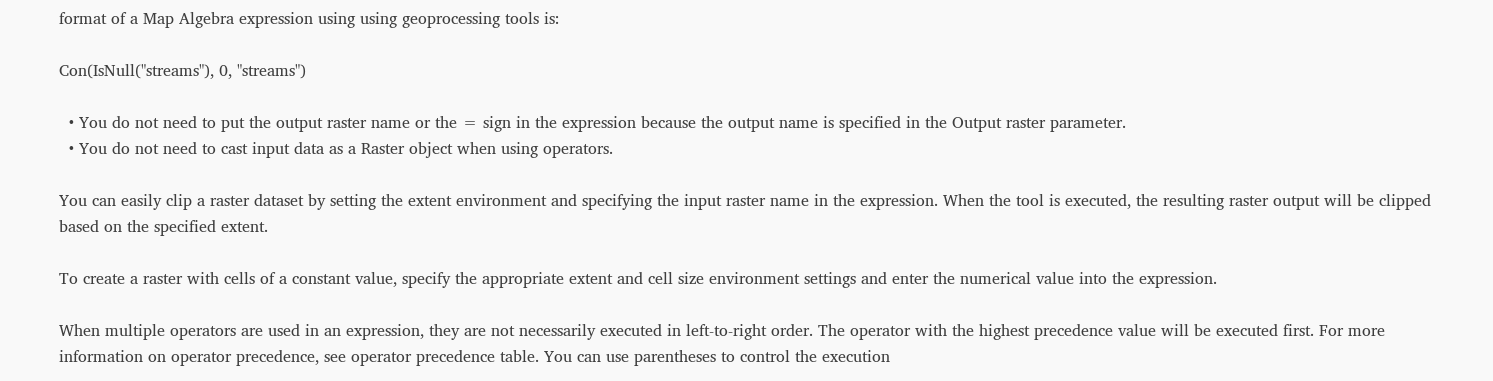format of a Map Algebra expression using using geoprocessing tools is:

Con(IsNull("streams"), 0, "streams")

  • You do not need to put the output raster name or the = sign in the expression because the output name is specified in the Output raster parameter.
  • You do not need to cast input data as a Raster object when using operators.

You can easily clip a raster dataset by setting the extent environment and specifying the input raster name in the expression. When the tool is executed, the resulting raster output will be clipped based on the specified extent.

To create a raster with cells of a constant value, specify the appropriate extent and cell size environment settings and enter the numerical value into the expression.

When multiple operators are used in an expression, they are not necessarily executed in left-to-right order. The operator with the highest precedence value will be executed first. For more information on operator precedence, see operator precedence table. You can use parentheses to control the execution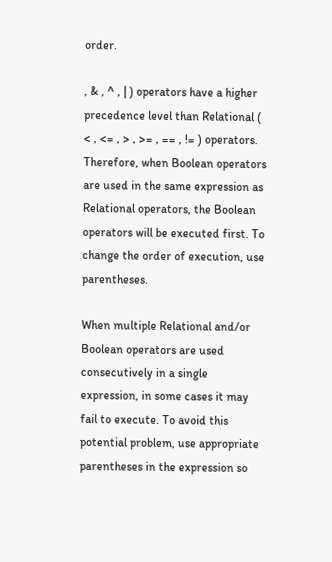order.

, & , ^ , | ) operators have a higher precedence level than Relational ( < , <= , > , >= , == , != ) operators. Therefore, when Boolean operators are used in the same expression as Relational operators, the Boolean operators will be executed first. To change the order of execution, use parentheses.

When multiple Relational and/or Boolean operators are used consecutively in a single expression, in some cases it may fail to execute. To avoid this potential problem, use appropriate parentheses in the expression so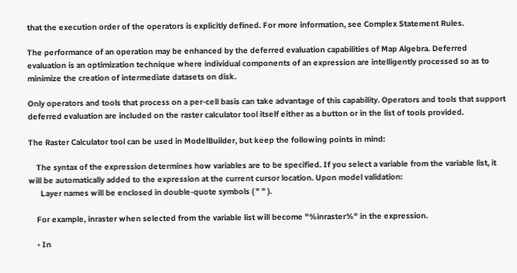that the execution order of the operators is explicitly defined. For more information, see Complex Statement Rules.

The performance of an operation may be enhanced by the deferred evaluation capabilities of Map Algebra. Deferred evaluation is an optimization technique where individual components of an expression are intelligently processed so as to minimize the creation of intermediate datasets on disk.

Only operators and tools that process on a per-cell basis can take advantage of this capability. Operators and tools that support deferred evaluation are included on the raster calculator tool itself either as a button or in the list of tools provided.

The Raster Calculator tool can be used in ModelBuilder, but keep the following points in mind:

    The syntax of the expression determines how variables are to be specified. If you select a variable from the variable list, it will be automatically added to the expression at the current cursor location. Upon model validation:
      Layer names will be enclosed in double-quote symbols ( " " ).

    For example, inraster when selected from the variable list will become "%inraster%" in the expression.

    • In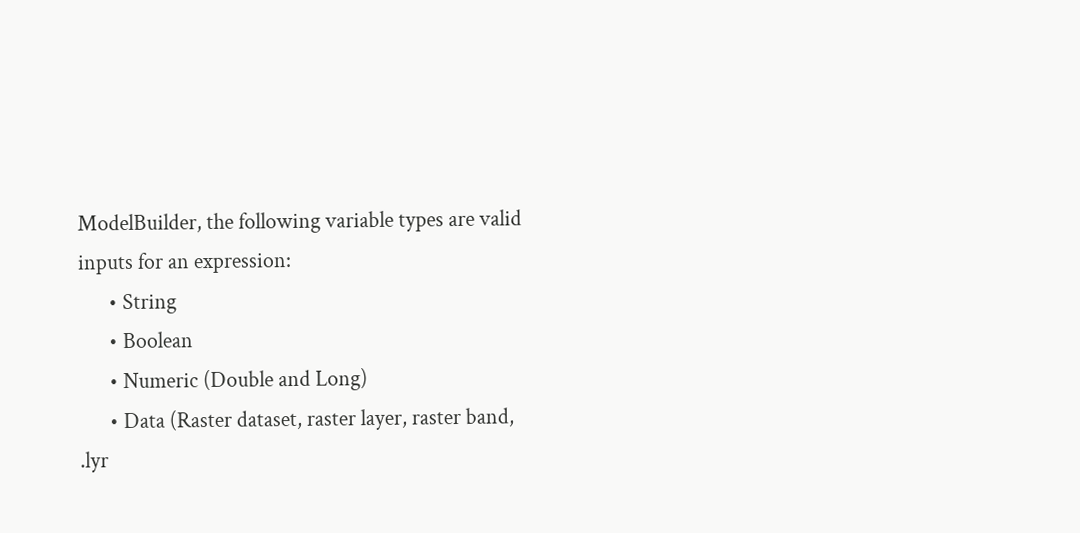ModelBuilder, the following variable types are valid inputs for an expression:
      • String
      • Boolean
      • Numeric (Double and Long)
      • Data (Raster dataset, raster layer, raster band, .lyr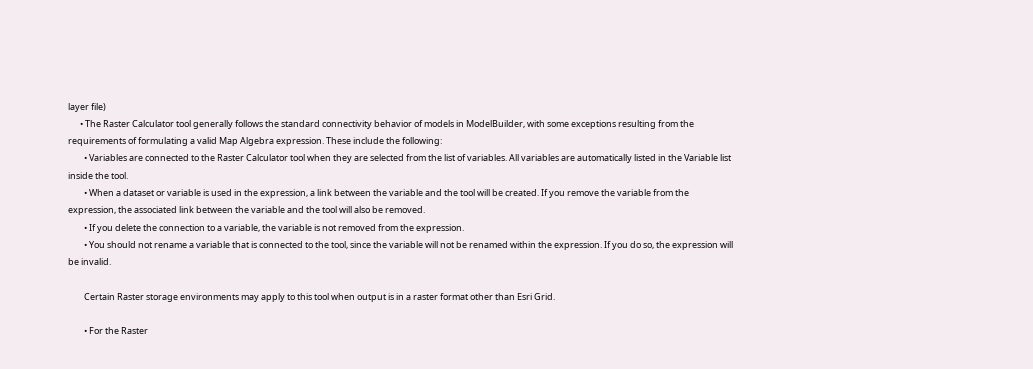layer file)
      • The Raster Calculator tool generally follows the standard connectivity behavior of models in ModelBuilder, with some exceptions resulting from the requirements of formulating a valid Map Algebra expression. These include the following:
        • Variables are connected to the Raster Calculator tool when they are selected from the list of variables. All variables are automatically listed in the Variable list inside the tool.
        • When a dataset or variable is used in the expression, a link between the variable and the tool will be created. If you remove the variable from the expression, the associated link between the variable and the tool will also be removed.
        • If you delete the connection to a variable, the variable is not removed from the expression.
        • You should not rename a variable that is connected to the tool, since the variable will not be renamed within the expression. If you do so, the expression will be invalid.

        Certain Raster storage environments may apply to this tool when output is in a raster format other than Esri Grid.

        • For the Raster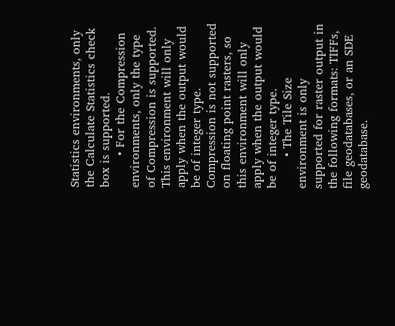Statistics environments, only the Calculate Statistics check box is supported.
        • For the Compression environments, only the type of Compression is supported. This environment will only apply when the output would be of integer type. Compression is not supported on floating point rasters, so this environment will only apply when the output would be of integer type.
        • The Tile Size environment is only supported for raster output in the following formats: TIFFs, file geodatabases, or an SDE geodatabase.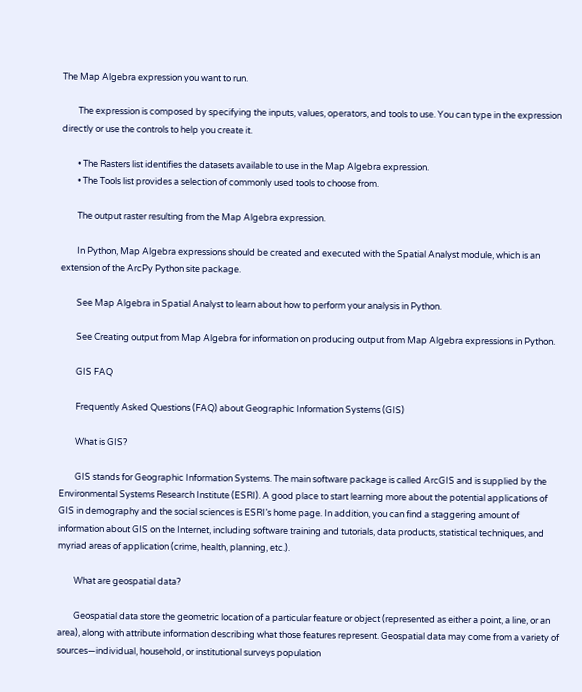The Map Algebra expression you want to run.

        The expression is composed by specifying the inputs, values, operators, and tools to use. You can type in the expression directly or use the controls to help you create it.

        • The Rasters list identifies the datasets available to use in the Map Algebra expression.
        • The Tools list provides a selection of commonly used tools to choose from.

        The output raster resulting from the Map Algebra expression.

        In Python, Map Algebra expressions should be created and executed with the Spatial Analyst module, which is an extension of the ArcPy Python site package.

        See Map Algebra in Spatial Analyst to learn about how to perform your analysis in Python.

        See Creating output from Map Algebra for information on producing output from Map Algebra expressions in Python.

        GIS FAQ

        Frequently Asked Questions (FAQ) about Geographic Information Systems (GIS)

        What is GIS?

        GIS stands for Geographic Information Systems. The main software package is called ArcGIS and is supplied by the Environmental Systems Research Institute (ESRI). A good place to start learning more about the potential applications of GIS in demography and the social sciences is ESRI’s home page. In addition, you can find a staggering amount of information about GIS on the Internet, including software training and tutorials, data products, statistical techniques, and myriad areas of application (crime, health, planning, etc.).

        What are geospatial data?

        Geospatial data store the geometric location of a particular feature or object (represented as either a point, a line, or an area), along with attribute information describing what those features represent. Geospatial data may come from a variety of sources—individual, household, or institutional surveys population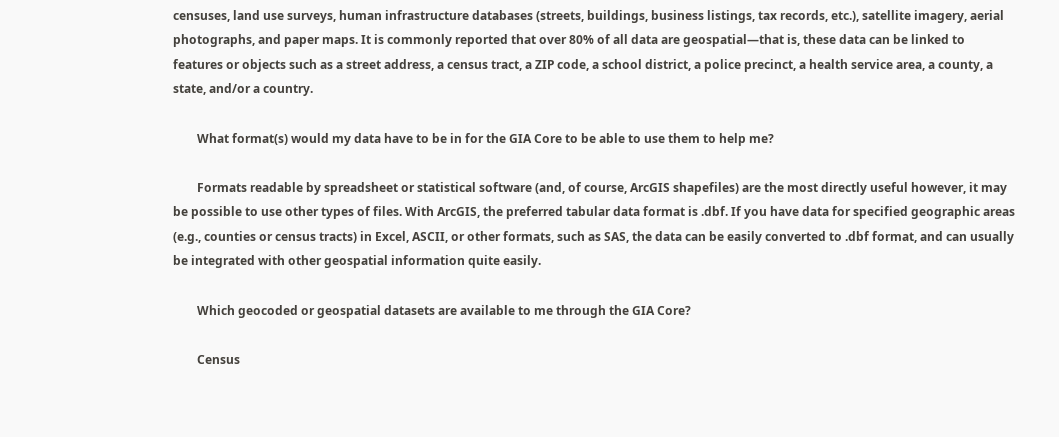censuses, land use surveys, human infrastructure databases (streets, buildings, business listings, tax records, etc.), satellite imagery, aerial photographs, and paper maps. It is commonly reported that over 80% of all data are geospatial—that is, these data can be linked to features or objects such as a street address, a census tract, a ZIP code, a school district, a police precinct, a health service area, a county, a state, and/or a country.

        What format(s) would my data have to be in for the GIA Core to be able to use them to help me?

        Formats readable by spreadsheet or statistical software (and, of course, ArcGIS shapefiles) are the most directly useful however, it may be possible to use other types of files. With ArcGIS, the preferred tabular data format is .dbf. If you have data for specified geographic areas (e.g., counties or census tracts) in Excel, ASCII, or other formats, such as SAS, the data can be easily converted to .dbf format, and can usually be integrated with other geospatial information quite easily.

        Which geocoded or geospatial datasets are available to me through the GIA Core?

        Census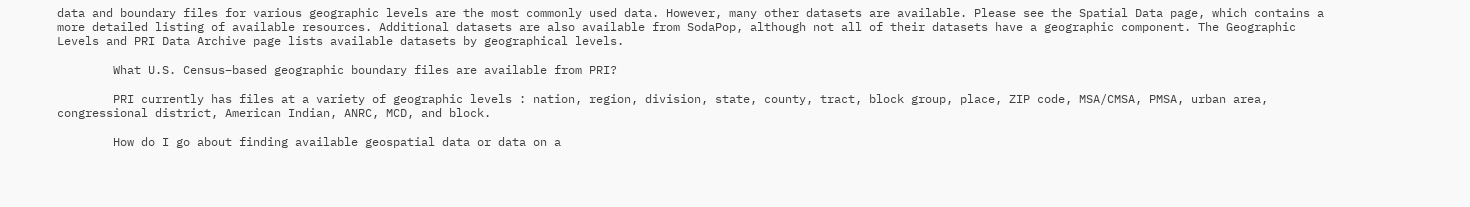data and boundary files for various geographic levels are the most commonly used data. However, many other datasets are available. Please see the Spatial Data page, which contains a more detailed listing of available resources. Additional datasets are also available from SodaPop, although not all of their datasets have a geographic component. The Geographic Levels and PRI Data Archive page lists available datasets by geographical levels.

        What U.S. Census–based geographic boundary files are available from PRI?

        PRI currently has files at a variety of geographic levels : nation, region, division, state, county, tract, block group, place, ZIP code, MSA/CMSA, PMSA, urban area, congressional district, American Indian, ANRC, MCD, and block.

        How do I go about finding available geospatial data or data on a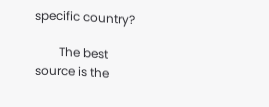specific country?

        The best source is the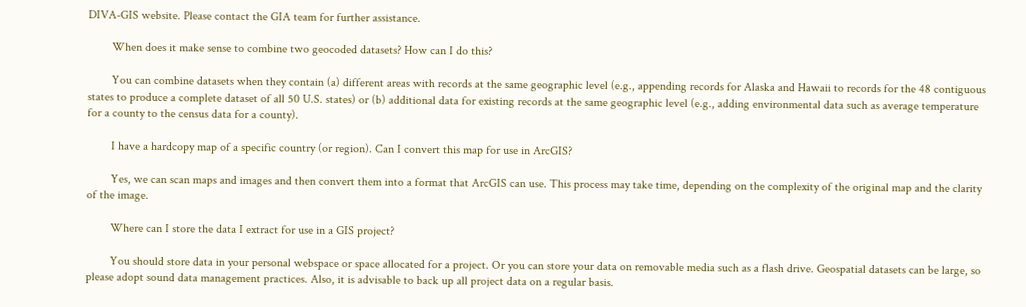DIVA-GIS website. Please contact the GIA team for further assistance.

        When does it make sense to combine two geocoded datasets? How can I do this?

        You can combine datasets when they contain (a) different areas with records at the same geographic level (e.g., appending records for Alaska and Hawaii to records for the 48 contiguous states to produce a complete dataset of all 50 U.S. states) or (b) additional data for existing records at the same geographic level (e.g., adding environmental data such as average temperature for a county to the census data for a county).

        I have a hardcopy map of a specific country (or region). Can I convert this map for use in ArcGIS?

        Yes, we can scan maps and images and then convert them into a format that ArcGIS can use. This process may take time, depending on the complexity of the original map and the clarity of the image.

        Where can I store the data I extract for use in a GIS project?

        You should store data in your personal webspace or space allocated for a project. Or you can store your data on removable media such as a flash drive. Geospatial datasets can be large, so please adopt sound data management practices. Also, it is advisable to back up all project data on a regular basis.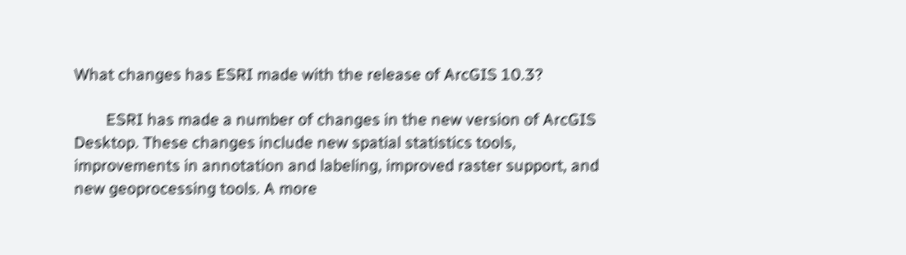What changes has ESRI made with the release of ArcGIS 10.3?

        ESRI has made a number of changes in the new version of ArcGIS Desktop. These changes include new spatial statistics tools, improvements in annotation and labeling, improved raster support, and new geoprocessing tools. A more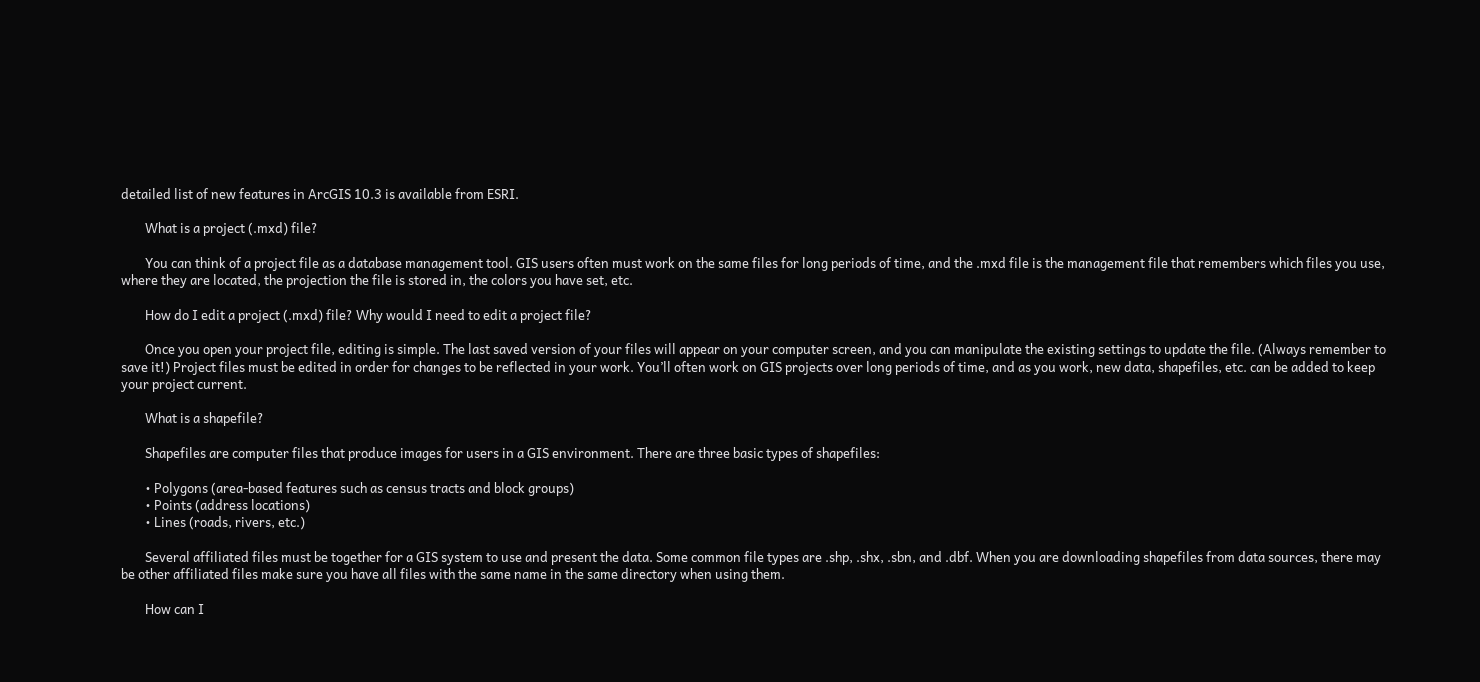detailed list of new features in ArcGIS 10.3 is available from ESRI.

        What is a project (.mxd) file?

        You can think of a project file as a database management tool. GIS users often must work on the same files for long periods of time, and the .mxd file is the management file that remembers which files you use, where they are located, the projection the file is stored in, the colors you have set, etc.

        How do I edit a project (.mxd) file? Why would I need to edit a project file?

        Once you open your project file, editing is simple. The last saved version of your files will appear on your computer screen, and you can manipulate the existing settings to update the file. (Always remember to save it!) Project files must be edited in order for changes to be reflected in your work. You’ll often work on GIS projects over long periods of time, and as you work, new data, shapefiles, etc. can be added to keep your project current.

        What is a shapefile?

        Shapefiles are computer files that produce images for users in a GIS environment. There are three basic types of shapefiles:

        • Polygons (area-based features such as census tracts and block groups)
        • Points (address locations)
        • Lines (roads, rivers, etc.)

        Several affiliated files must be together for a GIS system to use and present the data. Some common file types are .shp, .shx, .sbn, and .dbf. When you are downloading shapefiles from data sources, there may be other affiliated files make sure you have all files with the same name in the same directory when using them.

        How can I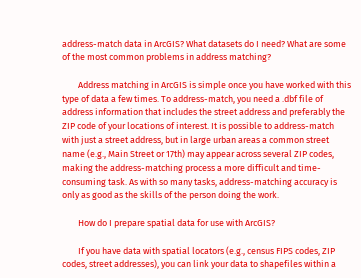address-match data in ArcGIS? What datasets do I need? What are some of the most common problems in address matching?

        Address matching in ArcGIS is simple once you have worked with this type of data a few times. To address-match, you need a .dbf file of address information that includes the street address and preferably the ZIP code of your locations of interest. It is possible to address-match with just a street address, but in large urban areas a common street name (e.g., Main Street or 17th) may appear across several ZIP codes, making the address-matching process a more difficult and time-consuming task. As with so many tasks, address-matching accuracy is only as good as the skills of the person doing the work.

        How do I prepare spatial data for use with ArcGIS?

        If you have data with spatial locators (e.g., census FIPS codes, ZIP codes, street addresses), you can link your data to shapefiles within a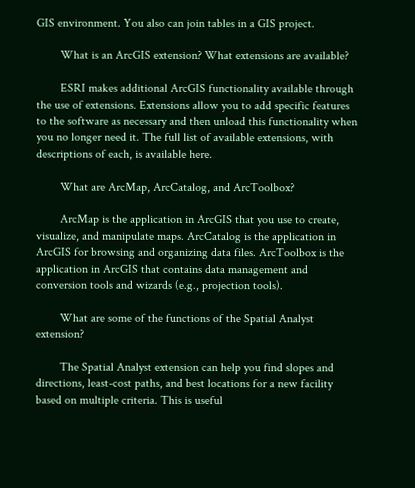GIS environment. You also can join tables in a GIS project.

        What is an ArcGIS extension? What extensions are available?

        ESRI makes additional ArcGIS functionality available through the use of extensions. Extensions allow you to add specific features to the software as necessary and then unload this functionality when you no longer need it. The full list of available extensions, with descriptions of each, is available here.

        What are ArcMap, ArcCatalog, and ArcToolbox?

        ArcMap is the application in ArcGIS that you use to create, visualize, and manipulate maps. ArcCatalog is the application in ArcGIS for browsing and organizing data files. ArcToolbox is the application in ArcGIS that contains data management and conversion tools and wizards (e.g., projection tools).

        What are some of the functions of the Spatial Analyst extension?

        The Spatial Analyst extension can help you find slopes and directions, least-cost paths, and best locations for a new facility based on multiple criteria. This is useful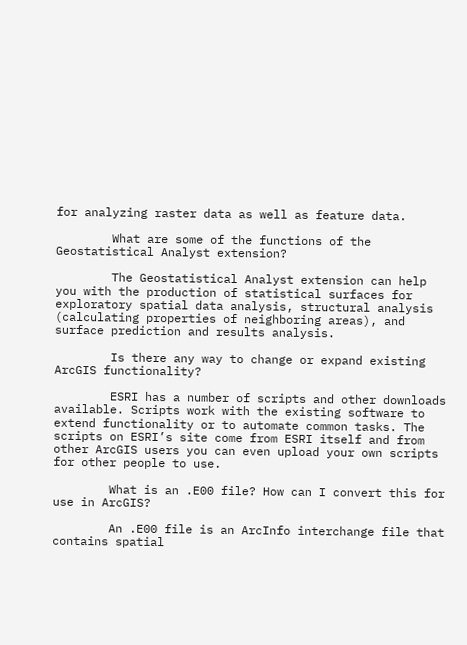for analyzing raster data as well as feature data.

        What are some of the functions of the Geostatistical Analyst extension?

        The Geostatistical Analyst extension can help you with the production of statistical surfaces for exploratory spatial data analysis, structural analysis (calculating properties of neighboring areas), and surface prediction and results analysis.

        Is there any way to change or expand existing ArcGIS functionality?

        ESRI has a number of scripts and other downloads available. Scripts work with the existing software to extend functionality or to automate common tasks. The scripts on ESRI’s site come from ESRI itself and from other ArcGIS users you can even upload your own scripts for other people to use.

        What is an .E00 file? How can I convert this for use in ArcGIS?

        An .E00 file is an ArcInfo interchange file that contains spatial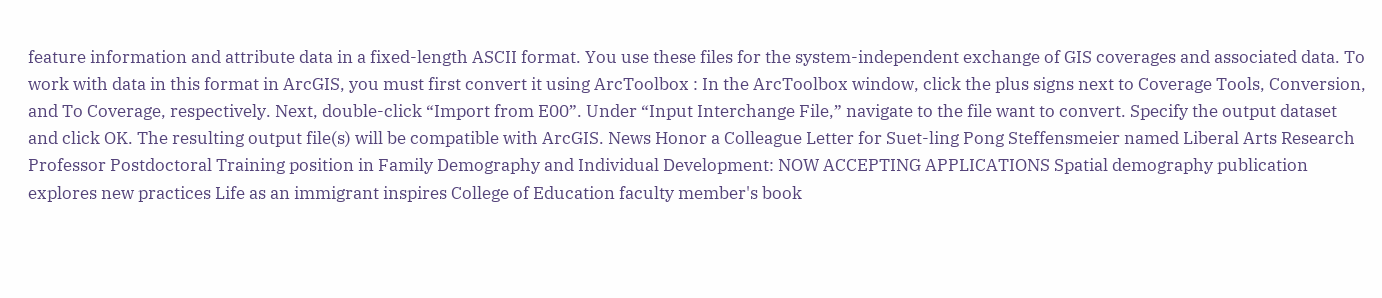feature information and attribute data in a fixed-length ASCII format. You use these files for the system-independent exchange of GIS coverages and associated data. To work with data in this format in ArcGIS, you must first convert it using ArcToolbox : In the ArcToolbox window, click the plus signs next to Coverage Tools, Conversion, and To Coverage, respectively. Next, double-click “Import from E00”. Under “Input Interchange File,” navigate to the file want to convert. Specify the output dataset and click OK. The resulting output file(s) will be compatible with ArcGIS. News Honor a Colleague Letter for Suet-ling Pong Steffensmeier named Liberal Arts Research Professor Postdoctoral Training position in Family Demography and Individual Development: NOW ACCEPTING APPLICATIONS Spatial demography publication explores new practices Life as an immigrant inspires College of Education faculty member's book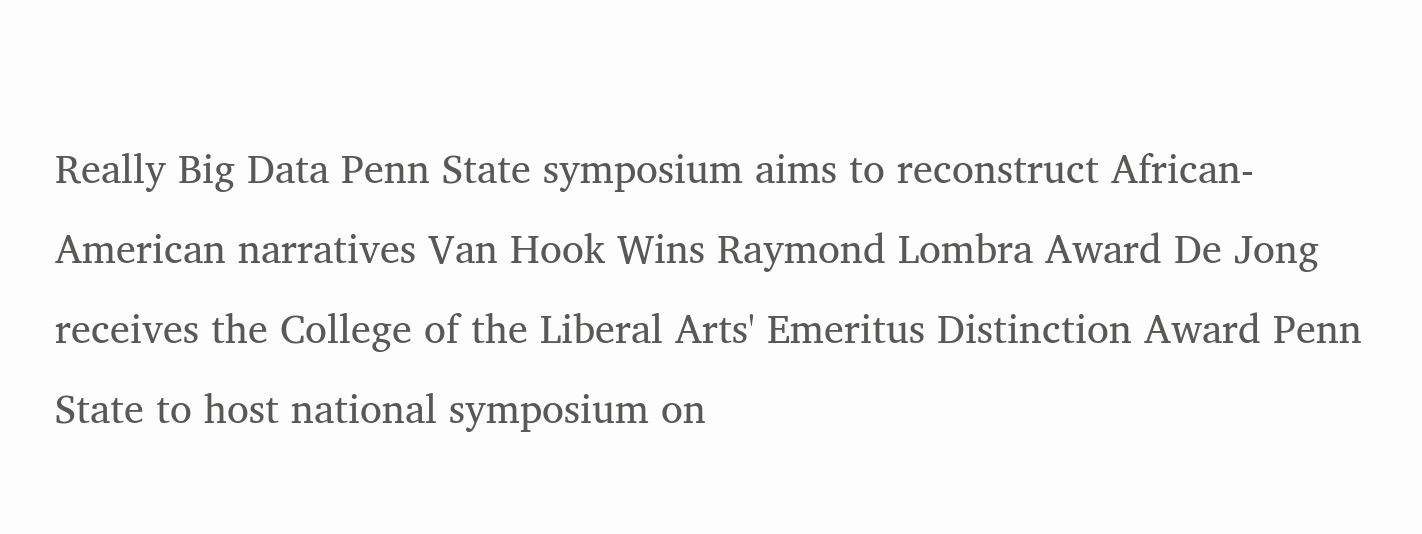Really Big Data Penn State symposium aims to reconstruct African-American narratives Van Hook Wins Raymond Lombra Award De Jong receives the College of the Liberal Arts' Emeritus Distinction Award Penn State to host national symposium on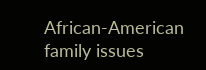African-American family issues